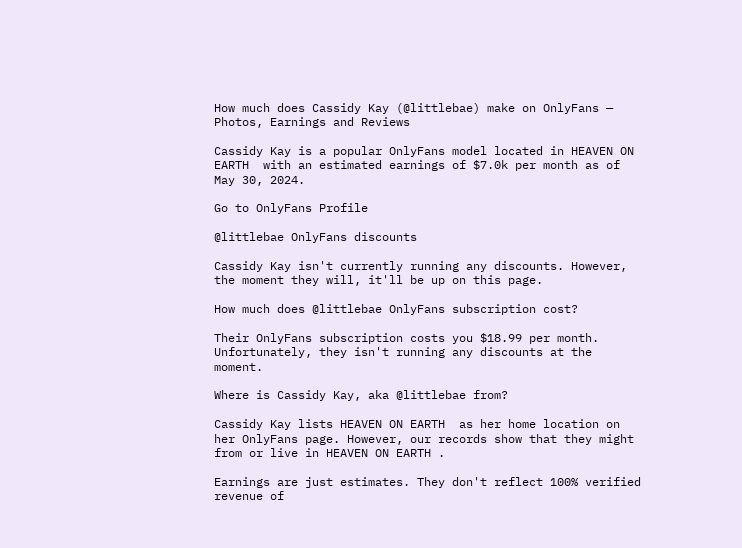How much does Cassidy Kay (@littlebae) make on OnlyFans — Photos, Earnings and Reviews

Cassidy Kay is a popular OnlyFans model located in HEAVEN ON EARTH  with an estimated earnings of $7.0k per month as of May 30, 2024.

Go to OnlyFans Profile

@littlebae OnlyFans discounts

Cassidy Kay isn't currently running any discounts. However, the moment they will, it'll be up on this page.

How much does @littlebae OnlyFans subscription cost?

Their OnlyFans subscription costs you $18.99 per month. Unfortunately, they isn't running any discounts at the moment.

Where is Cassidy Kay, aka @littlebae from?

Cassidy Kay lists HEAVEN ON EARTH  as her home location on her OnlyFans page. However, our records show that they might from or live in HEAVEN ON EARTH .

Earnings are just estimates. They don't reflect 100% verified revenue of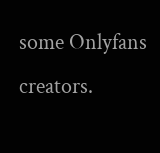some Onlyfans creators.